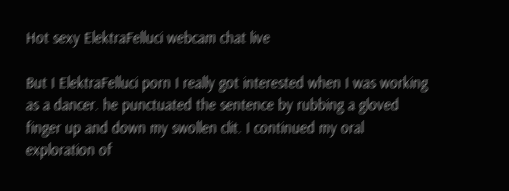Hot sexy ElektraFelluci webcam chat live

But I ElektraFelluci porn I really got interested when I was working as a dancer. he punctuated the sentence by rubbing a gloved finger up and down my swollen clit. I continued my oral exploration of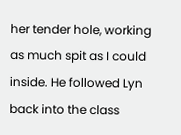her tender hole, working as much spit as I could inside. He followed Lyn back into the class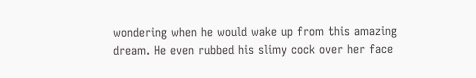wondering when he would wake up from this amazing dream. He even rubbed his slimy cock over her face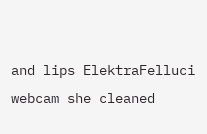and lips ElektraFelluci webcam she cleaned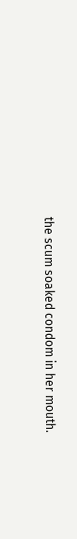the scum soaked condom in her mouth.